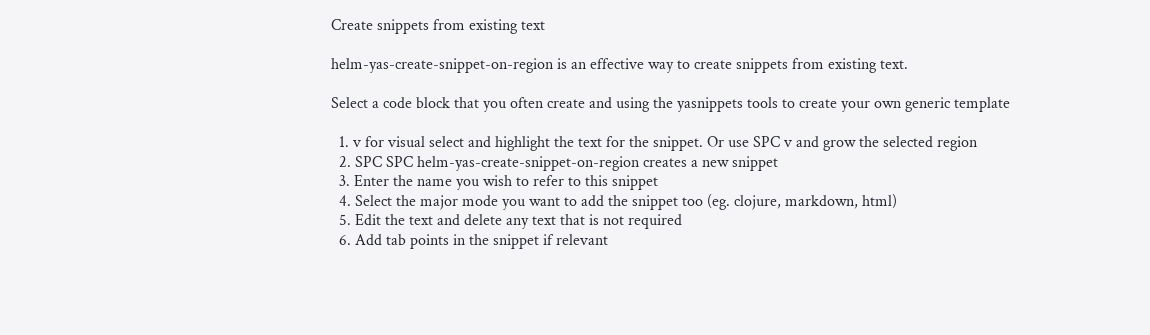Create snippets from existing text

helm-yas-create-snippet-on-region is an effective way to create snippets from existing text.

Select a code block that you often create and using the yasnippets tools to create your own generic template

  1. v for visual select and highlight the text for the snippet. Or use SPC v and grow the selected region
  2. SPC SPC helm-yas-create-snippet-on-region creates a new snippet
  3. Enter the name you wish to refer to this snippet
  4. Select the major mode you want to add the snippet too (eg. clojure, markdown, html)
  5. Edit the text and delete any text that is not required
  6. Add tab points in the snippet if relevant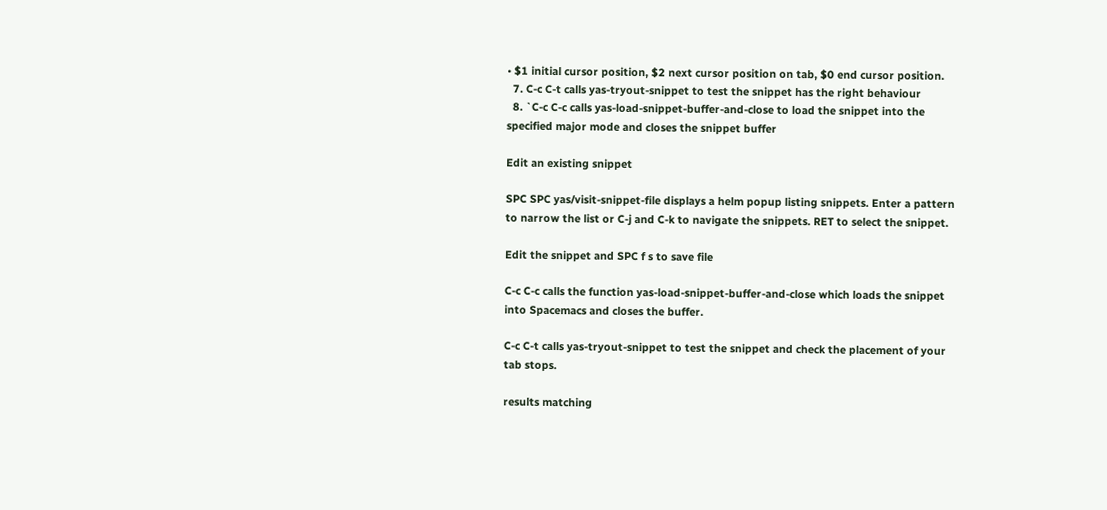• $1 initial cursor position, $2 next cursor position on tab, $0 end cursor position.
  7. C-c C-t calls yas-tryout-snippet to test the snippet has the right behaviour
  8. `C-c C-c calls yas-load-snippet-buffer-and-close to load the snippet into the specified major mode and closes the snippet buffer

Edit an existing snippet

SPC SPC yas/visit-snippet-file displays a helm popup listing snippets. Enter a pattern to narrow the list or C-j and C-k to navigate the snippets. RET to select the snippet.

Edit the snippet and SPC f s to save file

C-c C-c calls the function yas-load-snippet-buffer-and-close which loads the snippet into Spacemacs and closes the buffer.

C-c C-t calls yas-tryout-snippet to test the snippet and check the placement of your tab stops.

results matching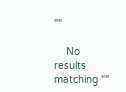""

    No results matching ""